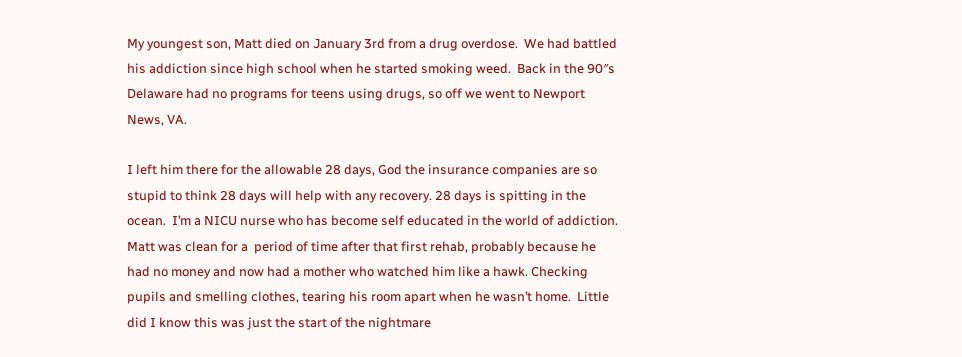My youngest son, Matt died on January 3rd from a drug overdose.  We had battled his addiction since high school when he started smoking weed.  Back in the 90″s Delaware had no programs for teens using drugs, so off we went to Newport News, VA.

I left him there for the allowable 28 days, God the insurance companies are so stupid to think 28 days will help with any recovery. 28 days is spitting in the ocean.  I’m a NICU nurse who has become self educated in the world of addiction.  Matt was clean for a  period of time after that first rehab, probably because he had no money and now had a mother who watched him like a hawk. Checking pupils and smelling clothes, tearing his room apart when he wasn’t home.  Little did I know this was just the start of the nightmare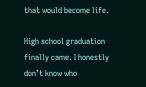that would become life.

High school graduation finally came. I honestly don’t know who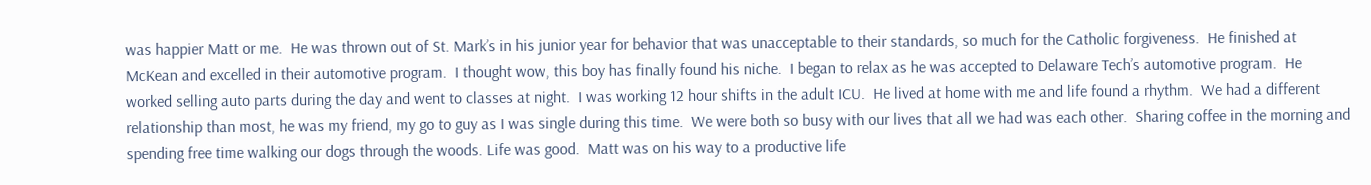was happier Matt or me.  He was thrown out of St. Mark’s in his junior year for behavior that was unacceptable to their standards, so much for the Catholic forgiveness.  He finished at McKean and excelled in their automotive program.  I thought wow, this boy has finally found his niche.  I began to relax as he was accepted to Delaware Tech’s automotive program.  He worked selling auto parts during the day and went to classes at night.  I was working 12 hour shifts in the adult ICU.  He lived at home with me and life found a rhythm.  We had a different relationship than most, he was my friend, my go to guy as I was single during this time.  We were both so busy with our lives that all we had was each other.  Sharing coffee in the morning and spending free time walking our dogs through the woods. Life was good.  Matt was on his way to a productive life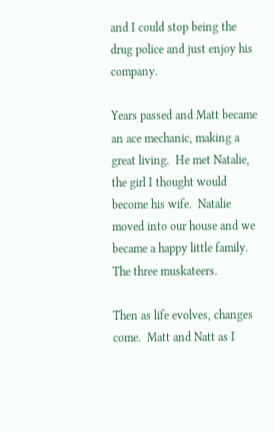and I could stop being the drug police and just enjoy his company.

Years passed and Matt became an ace mechanic, making a great living.  He met Natalie, the girl I thought would become his wife.  Natalie moved into our house and we became a happy little family. The three muskateers.

Then as life evolves, changes come.  Matt and Natt as I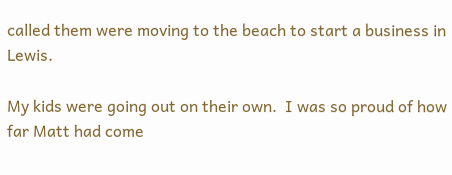called them were moving to the beach to start a business in Lewis.

My kids were going out on their own.  I was so proud of how far Matt had come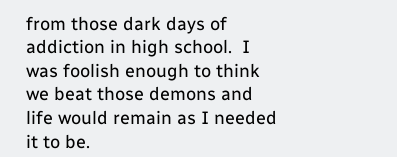from those dark days of addiction in high school.  I was foolish enough to think we beat those demons and life would remain as I needed it to be.